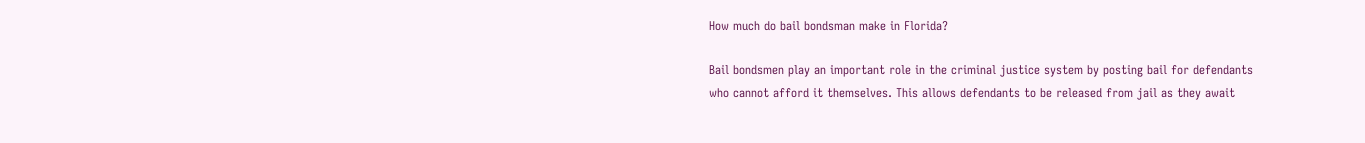How much do bail bondsman make in Florida?

Bail bondsmen play an important role in the criminal justice system by posting bail for defendants who cannot afford it themselves. This allows defendants to be released from jail as they await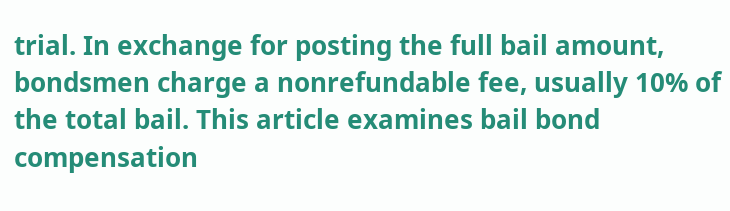trial. In exchange for posting the full bail amount, bondsmen charge a nonrefundable fee, usually 10% of the total bail. This article examines bail bond compensation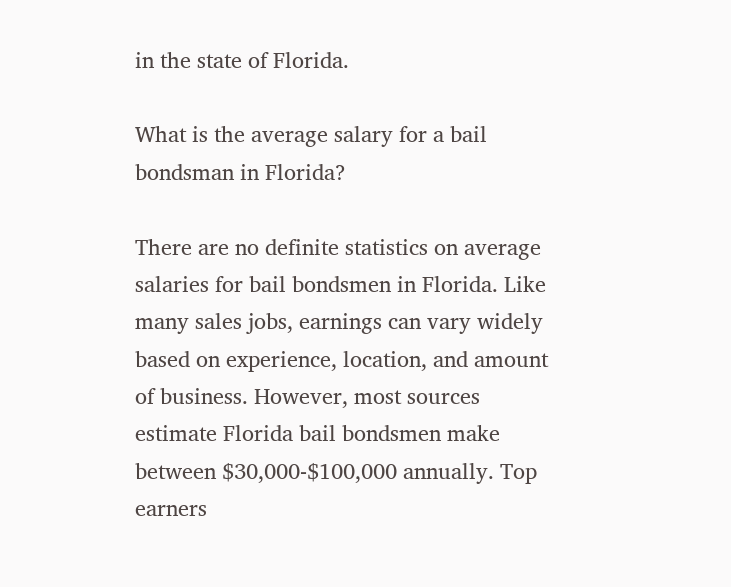in the state of Florida.

What is the average salary for a bail bondsman in Florida?

There are no definite statistics on average salaries for bail bondsmen in Florida. Like many sales jobs, earnings can vary widely based on experience, location, and amount of business. However, most sources estimate Florida bail bondsmen make between $30,000-$100,000 annually. Top earners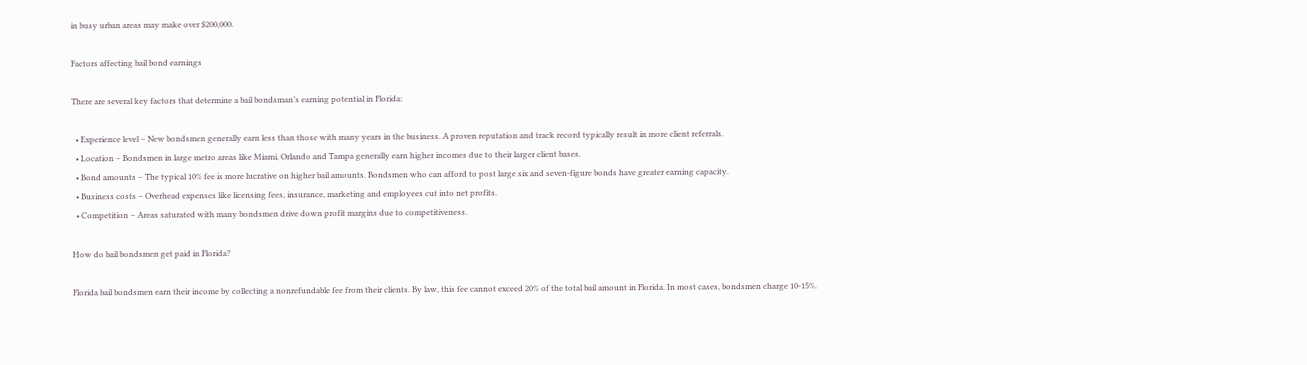in busy urban areas may make over $200,000.

Factors affecting bail bond earnings

There are several key factors that determine a bail bondsman’s earning potential in Florida:

  • Experience level – New bondsmen generally earn less than those with many years in the business. A proven reputation and track record typically result in more client referrals.
  • Location – Bondsmen in large metro areas like Miami, Orlando and Tampa generally earn higher incomes due to their larger client bases.
  • Bond amounts – The typical 10% fee is more lucrative on higher bail amounts. Bondsmen who can afford to post large six and seven-figure bonds have greater earning capacity.
  • Business costs – Overhead expenses like licensing fees, insurance, marketing and employees cut into net profits.
  • Competition – Areas saturated with many bondsmen drive down profit margins due to competitiveness.

How do bail bondsmen get paid in Florida?

Florida bail bondsmen earn their income by collecting a nonrefundable fee from their clients. By law, this fee cannot exceed 20% of the total bail amount in Florida. In most cases, bondsmen charge 10-15%.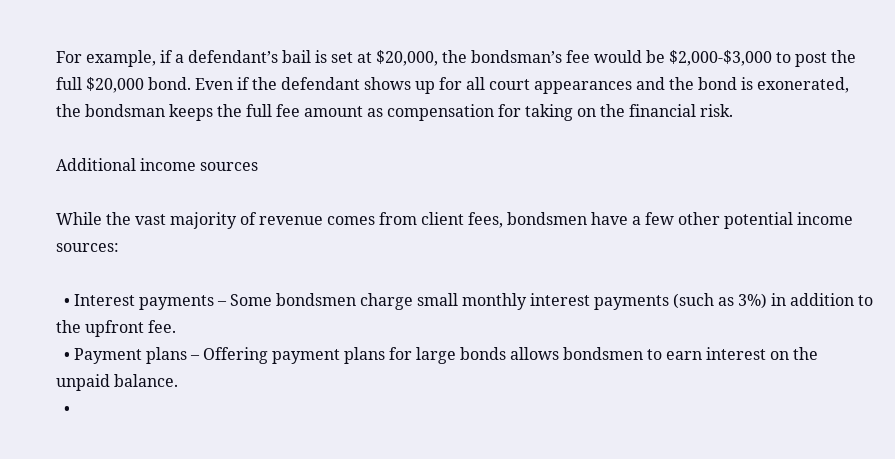For example, if a defendant’s bail is set at $20,000, the bondsman’s fee would be $2,000-$3,000 to post the full $20,000 bond. Even if the defendant shows up for all court appearances and the bond is exonerated, the bondsman keeps the full fee amount as compensation for taking on the financial risk.

Additional income sources

While the vast majority of revenue comes from client fees, bondsmen have a few other potential income sources:

  • Interest payments – Some bondsmen charge small monthly interest payments (such as 3%) in addition to the upfront fee.
  • Payment plans – Offering payment plans for large bonds allows bondsmen to earn interest on the unpaid balance.
  •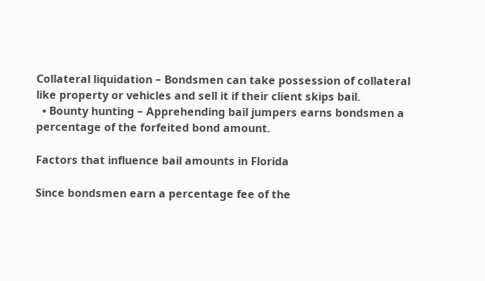Collateral liquidation – Bondsmen can take possession of collateral like property or vehicles and sell it if their client skips bail.
  • Bounty hunting – Apprehending bail jumpers earns bondsmen a percentage of the forfeited bond amount.

Factors that influence bail amounts in Florida

Since bondsmen earn a percentage fee of the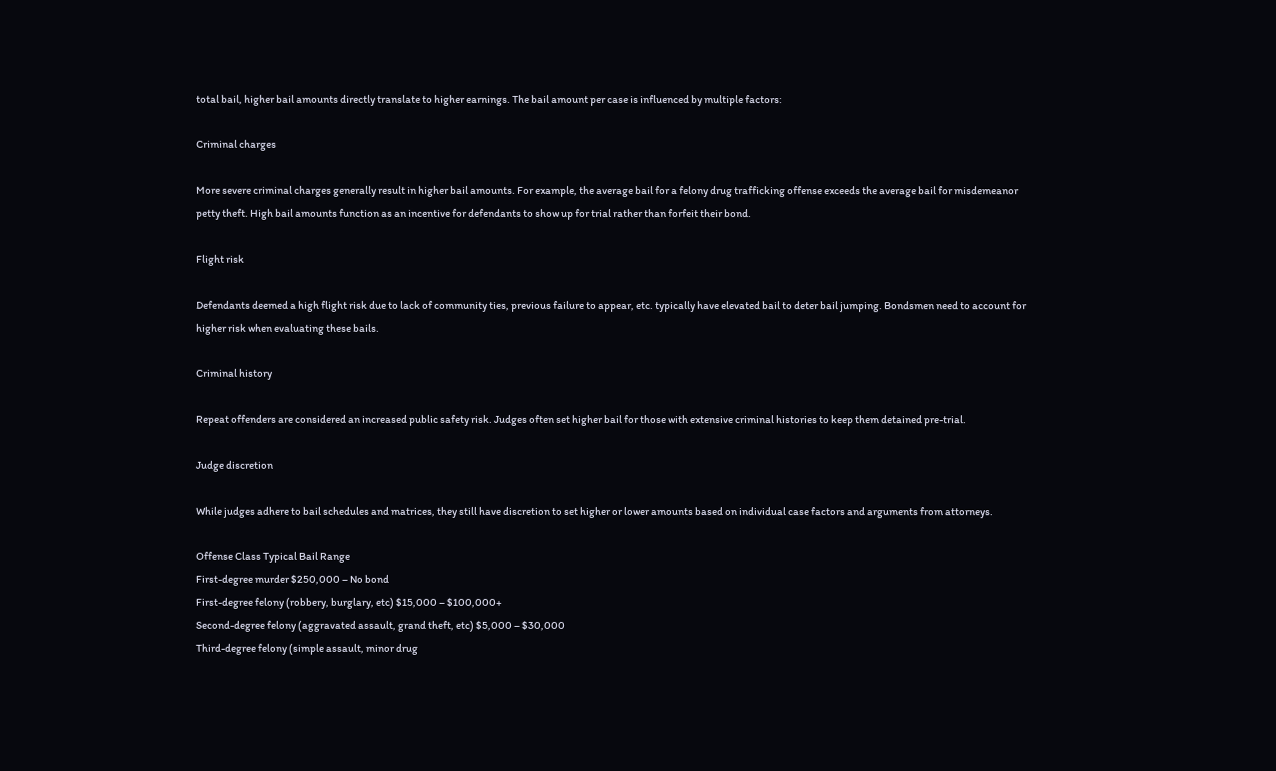total bail, higher bail amounts directly translate to higher earnings. The bail amount per case is influenced by multiple factors:

Criminal charges

More severe criminal charges generally result in higher bail amounts. For example, the average bail for a felony drug trafficking offense exceeds the average bail for misdemeanor petty theft. High bail amounts function as an incentive for defendants to show up for trial rather than forfeit their bond.

Flight risk

Defendants deemed a high flight risk due to lack of community ties, previous failure to appear, etc. typically have elevated bail to deter bail jumping. Bondsmen need to account for higher risk when evaluating these bails.

Criminal history

Repeat offenders are considered an increased public safety risk. Judges often set higher bail for those with extensive criminal histories to keep them detained pre-trial.

Judge discretion

While judges adhere to bail schedules and matrices, they still have discretion to set higher or lower amounts based on individual case factors and arguments from attorneys.

Offense Class Typical Bail Range
First-degree murder $250,000 – No bond
First-degree felony (robbery, burglary, etc) $15,000 – $100,000+
Second-degree felony (aggravated assault, grand theft, etc) $5,000 – $30,000
Third-degree felony (simple assault, minor drug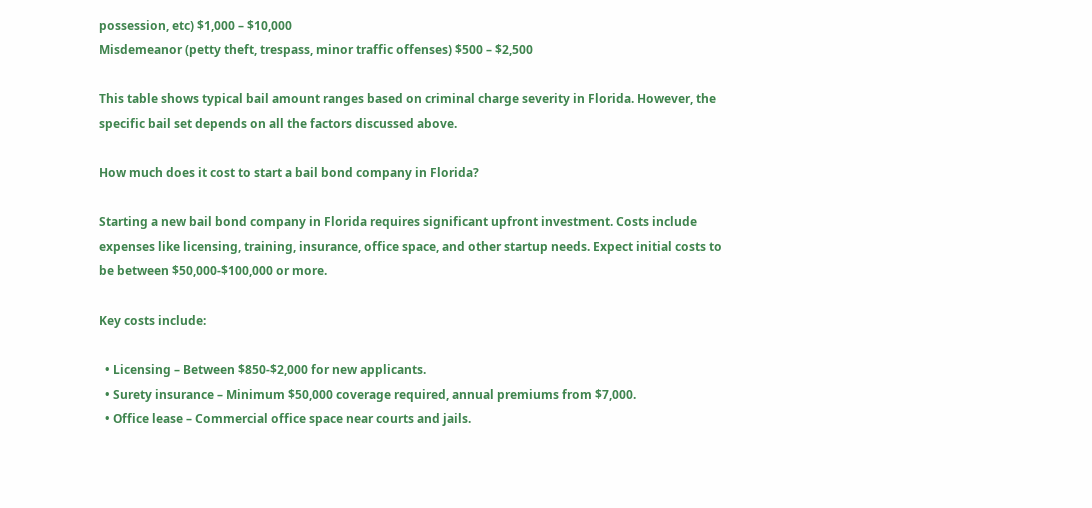possession, etc) $1,000 – $10,000
Misdemeanor (petty theft, trespass, minor traffic offenses) $500 – $2,500

This table shows typical bail amount ranges based on criminal charge severity in Florida. However, the specific bail set depends on all the factors discussed above.

How much does it cost to start a bail bond company in Florida?

Starting a new bail bond company in Florida requires significant upfront investment. Costs include expenses like licensing, training, insurance, office space, and other startup needs. Expect initial costs to be between $50,000-$100,000 or more.

Key costs include:

  • Licensing – Between $850-$2,000 for new applicants.
  • Surety insurance – Minimum $50,000 coverage required, annual premiums from $7,000.
  • Office lease – Commercial office space near courts and jails.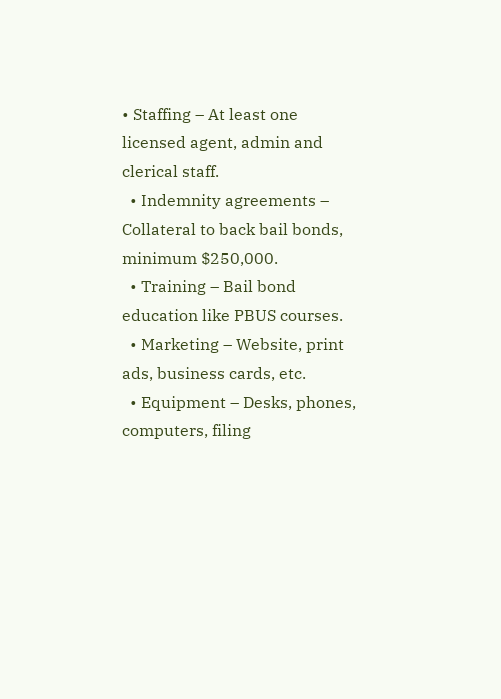• Staffing – At least one licensed agent, admin and clerical staff.
  • Indemnity agreements – Collateral to back bail bonds, minimum $250,000.
  • Training – Bail bond education like PBUS courses.
  • Marketing – Website, print ads, business cards, etc.
  • Equipment – Desks, phones, computers, filing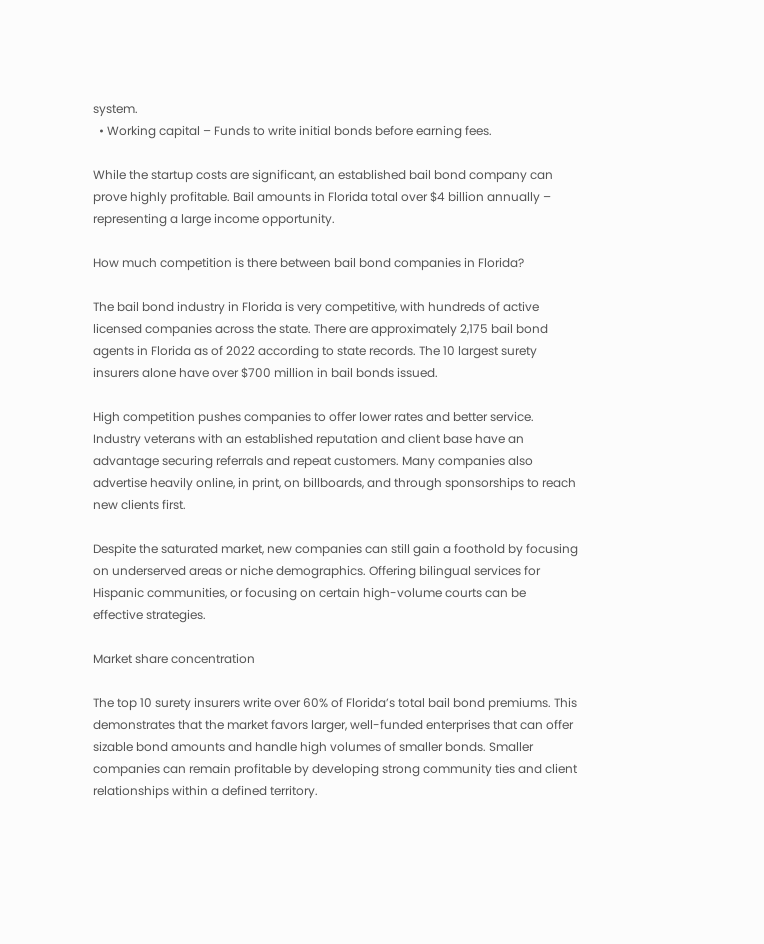system.
  • Working capital – Funds to write initial bonds before earning fees.

While the startup costs are significant, an established bail bond company can prove highly profitable. Bail amounts in Florida total over $4 billion annually – representing a large income opportunity.

How much competition is there between bail bond companies in Florida?

The bail bond industry in Florida is very competitive, with hundreds of active licensed companies across the state. There are approximately 2,175 bail bond agents in Florida as of 2022 according to state records. The 10 largest surety insurers alone have over $700 million in bail bonds issued.

High competition pushes companies to offer lower rates and better service. Industry veterans with an established reputation and client base have an advantage securing referrals and repeat customers. Many companies also advertise heavily online, in print, on billboards, and through sponsorships to reach new clients first.

Despite the saturated market, new companies can still gain a foothold by focusing on underserved areas or niche demographics. Offering bilingual services for Hispanic communities, or focusing on certain high-volume courts can be effective strategies.

Market share concentration

The top 10 surety insurers write over 60% of Florida’s total bail bond premiums. This demonstrates that the market favors larger, well-funded enterprises that can offer sizable bond amounts and handle high volumes of smaller bonds. Smaller companies can remain profitable by developing strong community ties and client relationships within a defined territory.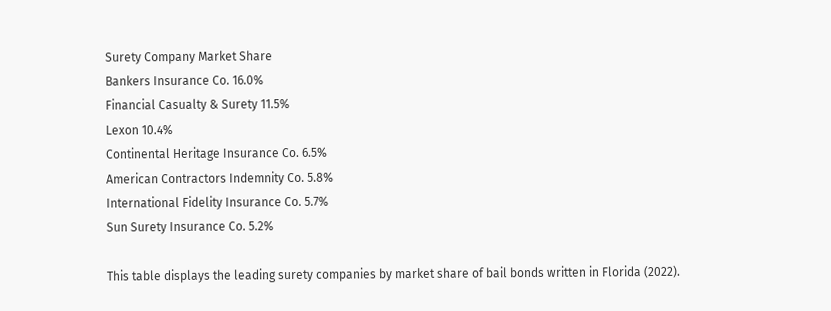Surety Company Market Share
Bankers Insurance Co. 16.0%
Financial Casualty & Surety 11.5%
Lexon 10.4%
Continental Heritage Insurance Co. 6.5%
American Contractors Indemnity Co. 5.8%
International Fidelity Insurance Co. 5.7%
Sun Surety Insurance Co. 5.2%

This table displays the leading surety companies by market share of bail bonds written in Florida (2022).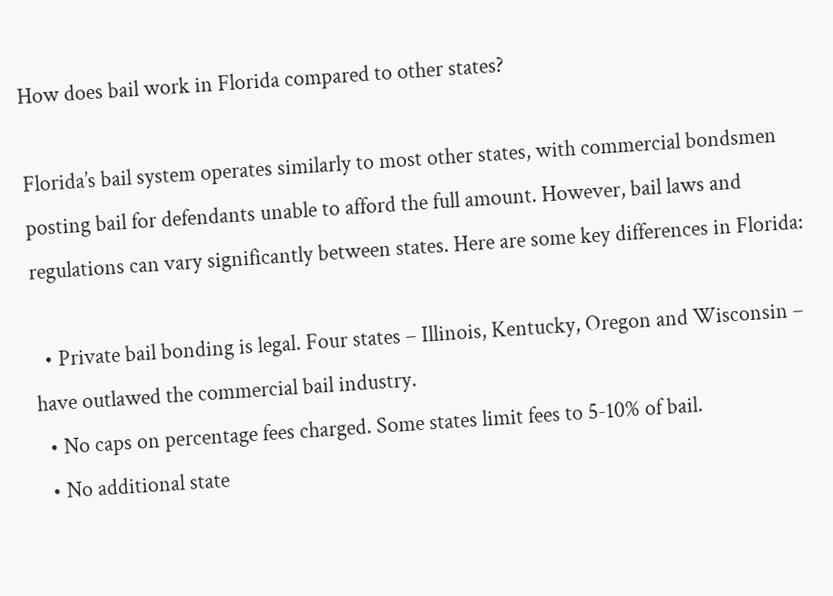How does bail work in Florida compared to other states?

Florida’s bail system operates similarly to most other states, with commercial bondsmen posting bail for defendants unable to afford the full amount. However, bail laws and regulations can vary significantly between states. Here are some key differences in Florida:

  • Private bail bonding is legal. Four states – Illinois, Kentucky, Oregon and Wisconsin – have outlawed the commercial bail industry.
  • No caps on percentage fees charged. Some states limit fees to 5-10% of bail.
  • No additional state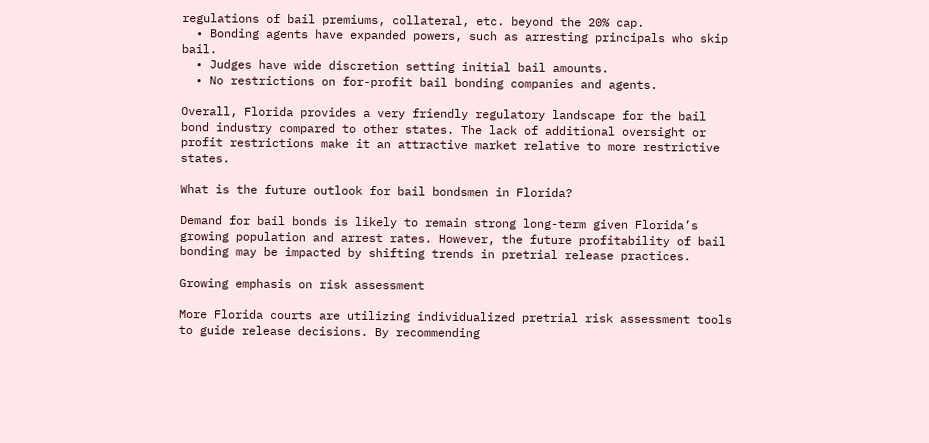regulations of bail premiums, collateral, etc. beyond the 20% cap.
  • Bonding agents have expanded powers, such as arresting principals who skip bail.
  • Judges have wide discretion setting initial bail amounts.
  • No restrictions on for-profit bail bonding companies and agents.

Overall, Florida provides a very friendly regulatory landscape for the bail bond industry compared to other states. The lack of additional oversight or profit restrictions make it an attractive market relative to more restrictive states.

What is the future outlook for bail bondsmen in Florida?

Demand for bail bonds is likely to remain strong long-term given Florida’s growing population and arrest rates. However, the future profitability of bail bonding may be impacted by shifting trends in pretrial release practices.

Growing emphasis on risk assessment

More Florida courts are utilizing individualized pretrial risk assessment tools to guide release decisions. By recommending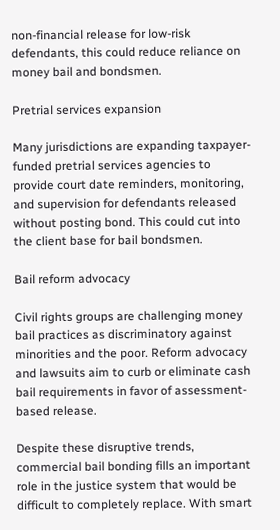non-financial release for low-risk defendants, this could reduce reliance on money bail and bondsmen.

Pretrial services expansion

Many jurisdictions are expanding taxpayer-funded pretrial services agencies to provide court date reminders, monitoring, and supervision for defendants released without posting bond. This could cut into the client base for bail bondsmen.

Bail reform advocacy

Civil rights groups are challenging money bail practices as discriminatory against minorities and the poor. Reform advocacy and lawsuits aim to curb or eliminate cash bail requirements in favor of assessment-based release.

Despite these disruptive trends, commercial bail bonding fills an important role in the justice system that would be difficult to completely replace. With smart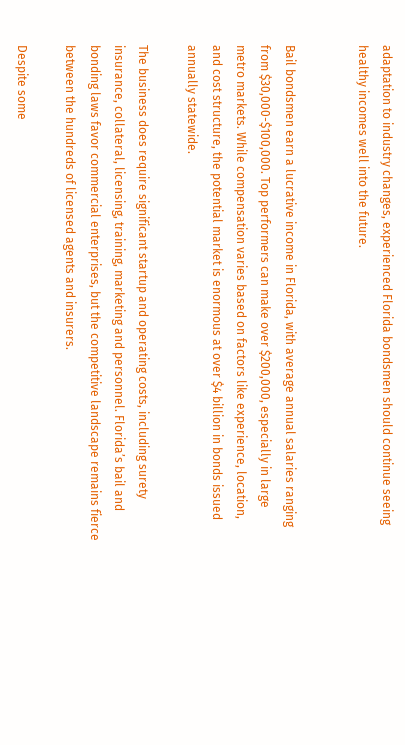adaptation to industry changes, experienced Florida bondsmen should continue seeing healthy incomes well into the future.


Bail bondsmen earn a lucrative income in Florida, with average annual salaries ranging from $30,000-$100,000. Top performers can make over $200,000, especially in large metro markets. While compensation varies based on factors like experience, location, and cost structure, the potential market is enormous at over $4 billion in bonds issued annually statewide.

The business does require significant startup and operating costs, including surety insurance, collateral, licensing, training, marketing and personnel. Florida’s bail and bonding laws favor commercial enterprises, but the competitive landscape remains fierce between the hundreds of licensed agents and insurers.

Despite some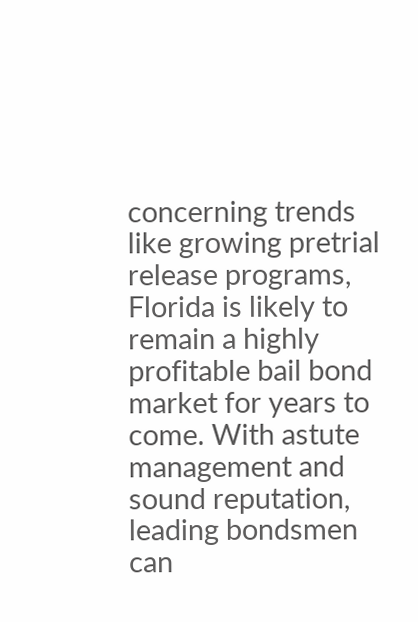concerning trends like growing pretrial release programs, Florida is likely to remain a highly profitable bail bond market for years to come. With astute management and sound reputation, leading bondsmen can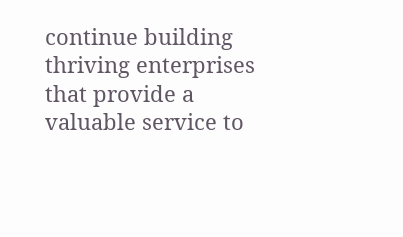continue building thriving enterprises that provide a valuable service to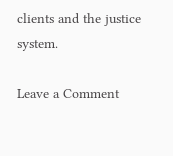clients and the justice system.

Leave a Comment